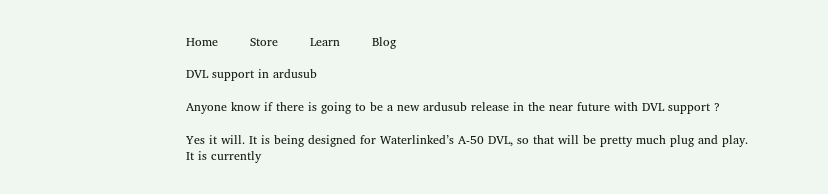Home        Store        Learn        Blog

DVL support in ardusub

Anyone know if there is going to be a new ardusub release in the near future with DVL support ?

Yes it will. It is being designed for Waterlinked’s A-50 DVL, so that will be pretty much plug and play.
It is currently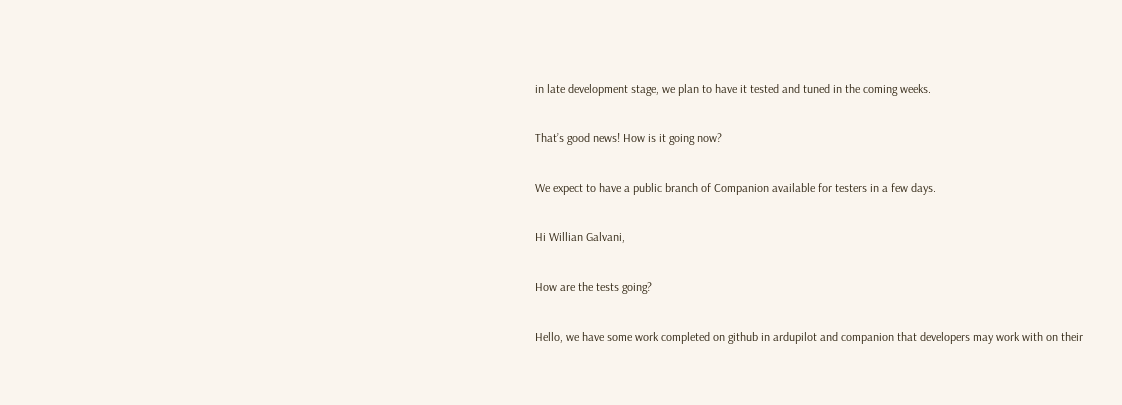in late development stage, we plan to have it tested and tuned in the coming weeks.

That’s good news! How is it going now?

We expect to have a public branch of Companion available for testers in a few days.

Hi Willian Galvani,

How are the tests going?

Hello, we have some work completed on github in ardupilot and companion that developers may work with on their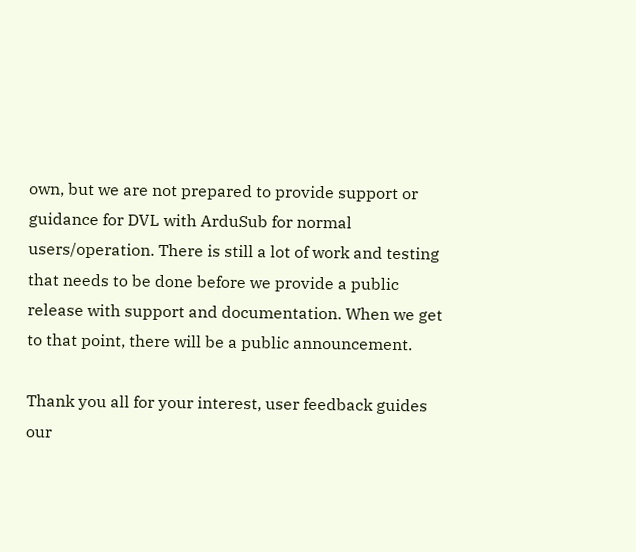own, but we are not prepared to provide support or guidance for DVL with ArduSub for normal users/operation. There is still a lot of work and testing that needs to be done before we provide a public release with support and documentation. When we get to that point, there will be a public announcement.

Thank you all for your interest, user feedback guides our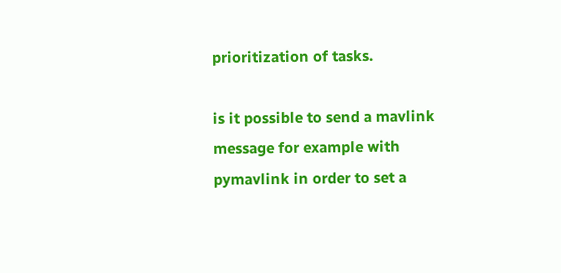prioritization of tasks.

is it possible to send a mavlink message for example with pymavlink in order to set a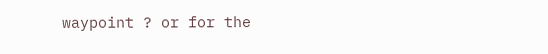waypoint ? or for the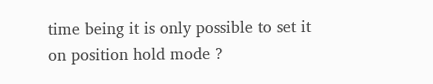time being it is only possible to set it on position hold mode ?